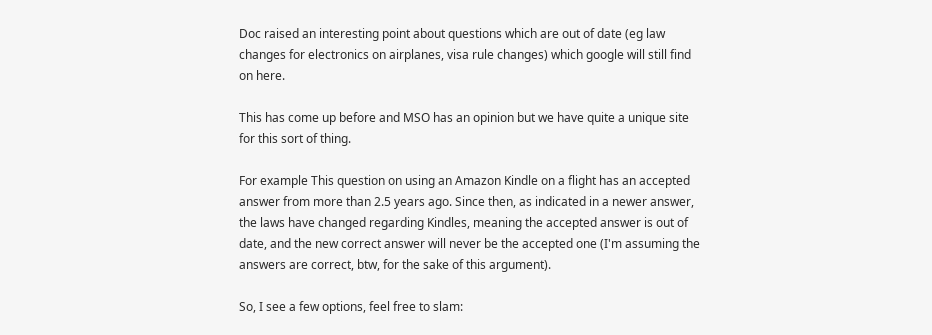Doc raised an interesting point about questions which are out of date (eg law changes for electronics on airplanes, visa rule changes) which google will still find on here.

This has come up before and MSO has an opinion but we have quite a unique site for this sort of thing.

For example This question on using an Amazon Kindle on a flight has an accepted answer from more than 2.5 years ago. Since then, as indicated in a newer answer, the laws have changed regarding Kindles, meaning the accepted answer is out of date, and the new correct answer will never be the accepted one (I'm assuming the answers are correct, btw, for the sake of this argument).

So, I see a few options, feel free to slam: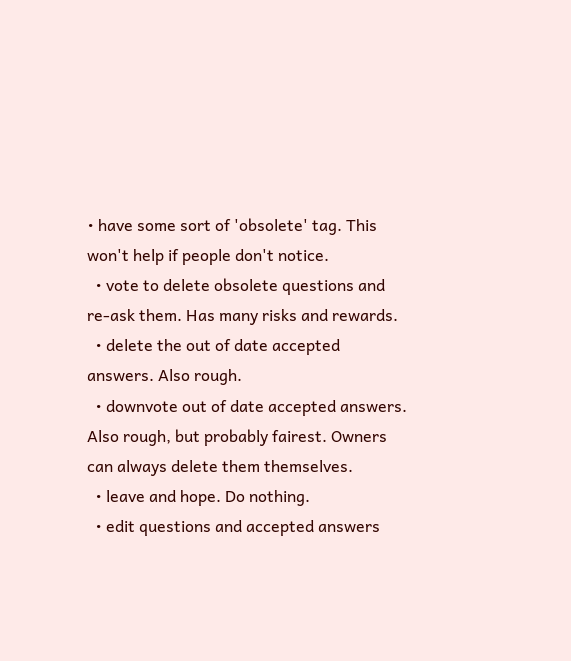• have some sort of 'obsolete' tag. This won't help if people don't notice.
  • vote to delete obsolete questions and re-ask them. Has many risks and rewards.
  • delete the out of date accepted answers. Also rough.
  • downvote out of date accepted answers. Also rough, but probably fairest. Owners can always delete them themselves.
  • leave and hope. Do nothing.
  • edit questions and accepted answers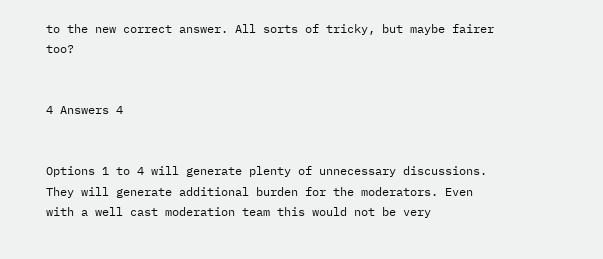to the new correct answer. All sorts of tricky, but maybe fairer too?


4 Answers 4


Options 1 to 4 will generate plenty of unnecessary discussions. They will generate additional burden for the moderators. Even with a well cast moderation team this would not be very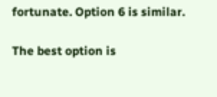fortunate. Option 6 is similar.

The best option is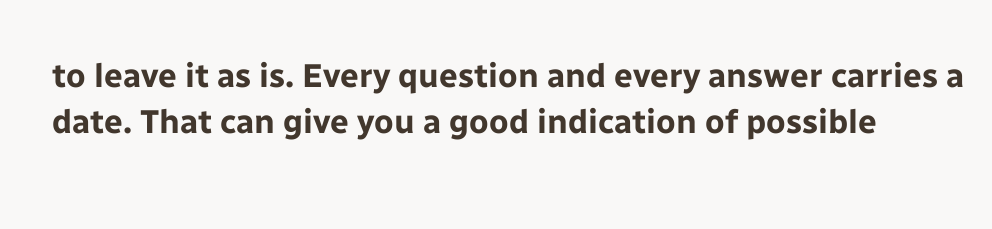to leave it as is. Every question and every answer carries a date. That can give you a good indication of possible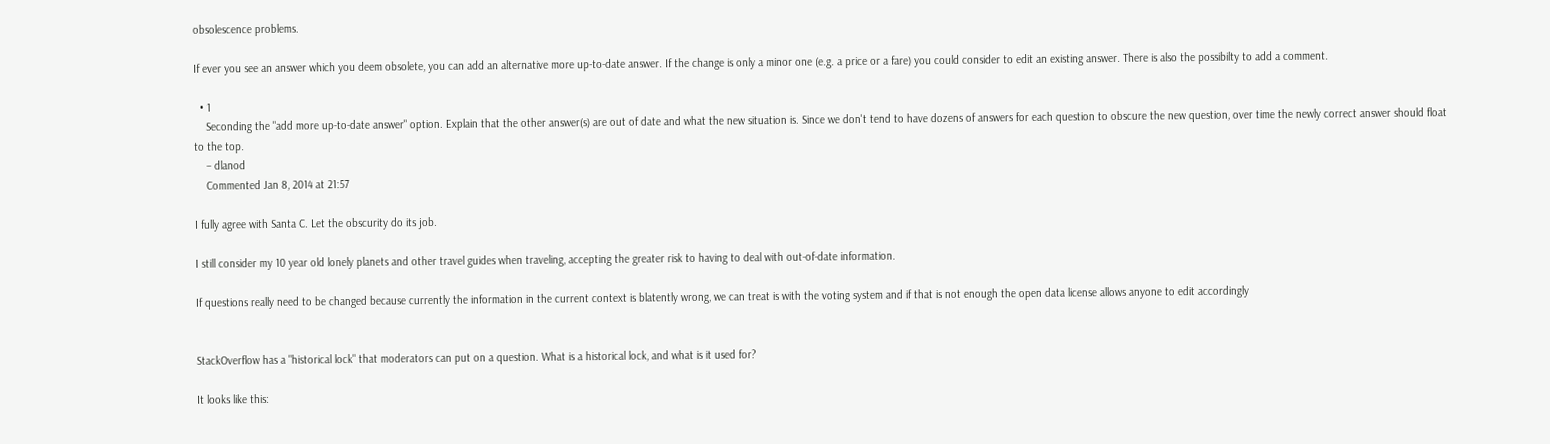obsolescence problems.

If ever you see an answer which you deem obsolete, you can add an alternative more up-to-date answer. If the change is only a minor one (e.g. a price or a fare) you could consider to edit an existing answer. There is also the possibilty to add a comment.

  • 1
    Seconding the "add more up-to-date answer" option. Explain that the other answer(s) are out of date and what the new situation is. Since we don't tend to have dozens of answers for each question to obscure the new question, over time the newly correct answer should float to the top.
    – dlanod
    Commented Jan 8, 2014 at 21:57

I fully agree with Santa C. Let the obscurity do its job.

I still consider my 10 year old lonely planets and other travel guides when traveling, accepting the greater risk to having to deal with out-of-date information.

If questions really need to be changed because currently the information in the current context is blatently wrong, we can treat is with the voting system and if that is not enough the open data license allows anyone to edit accordingly


StackOverflow has a "historical lock" that moderators can put on a question. What is a historical lock, and what is it used for?

It looks like this: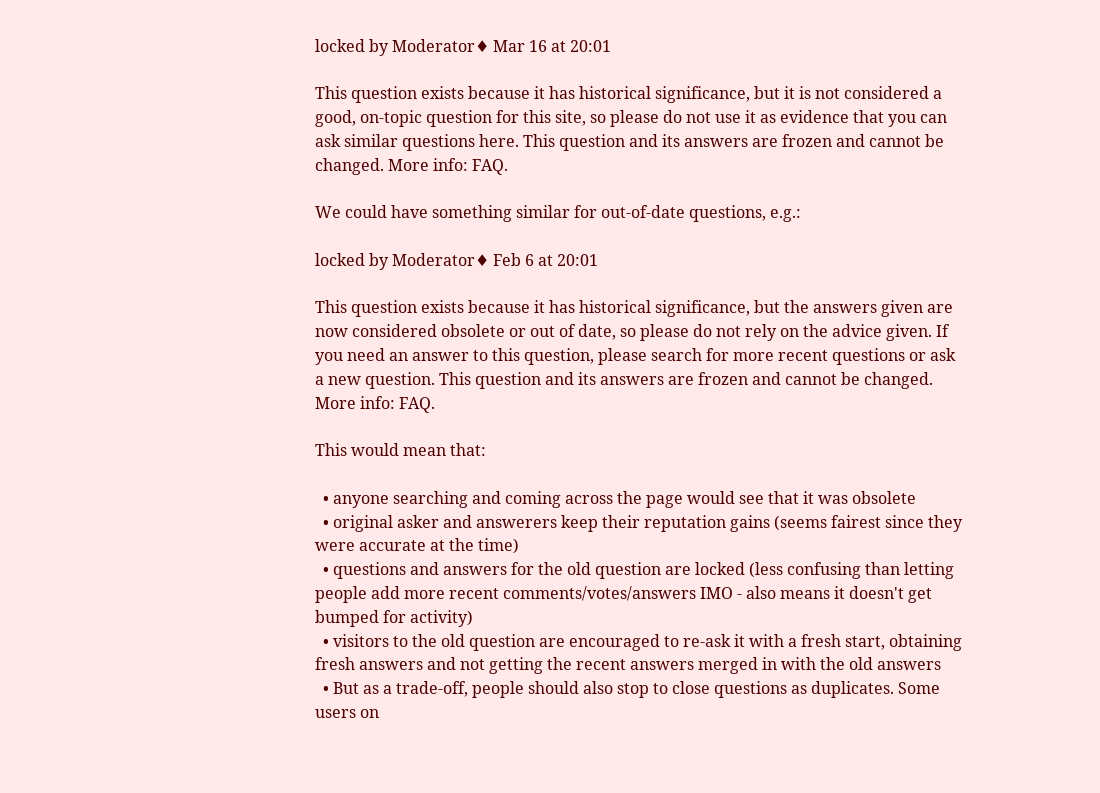locked by Moderator♦ Mar 16 at 20:01

This question exists because it has historical significance, but it is not considered a good, on-topic question for this site, so please do not use it as evidence that you can ask similar questions here. This question and its answers are frozen and cannot be changed. More info: FAQ.

We could have something similar for out-of-date questions, e.g.:

locked by Moderator♦ Feb 6 at 20:01

This question exists because it has historical significance, but the answers given are now considered obsolete or out of date, so please do not rely on the advice given. If you need an answer to this question, please search for more recent questions or ask a new question. This question and its answers are frozen and cannot be changed. More info: FAQ.

This would mean that:

  • anyone searching and coming across the page would see that it was obsolete
  • original asker and answerers keep their reputation gains (seems fairest since they were accurate at the time)
  • questions and answers for the old question are locked (less confusing than letting people add more recent comments/votes/answers IMO - also means it doesn't get bumped for activity)
  • visitors to the old question are encouraged to re-ask it with a fresh start, obtaining fresh answers and not getting the recent answers merged in with the old answers
  • But as a trade-off, people should also stop to close questions as duplicates. Some users on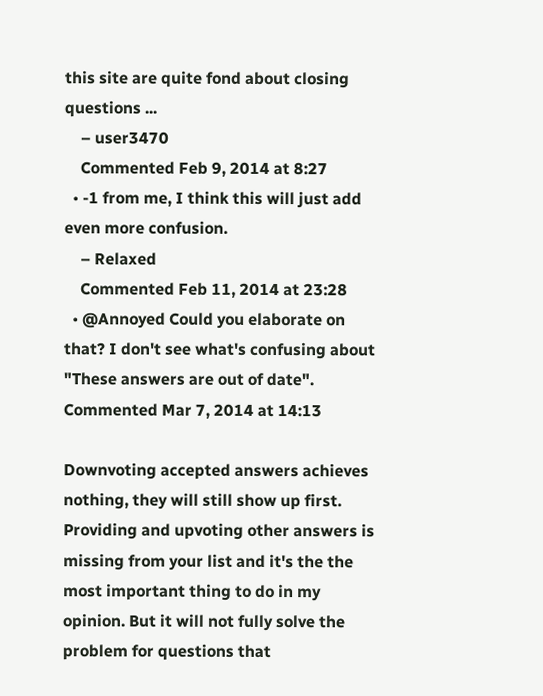this site are quite fond about closing questions ...
    – user3470
    Commented Feb 9, 2014 at 8:27
  • -1 from me, I think this will just add even more confusion.
    – Relaxed
    Commented Feb 11, 2014 at 23:28
  • @Annoyed Could you elaborate on that? I don't see what's confusing about "These answers are out of date". Commented Mar 7, 2014 at 14:13

Downvoting accepted answers achieves nothing, they will still show up first. Providing and upvoting other answers is missing from your list and it's the the most important thing to do in my opinion. But it will not fully solve the problem for questions that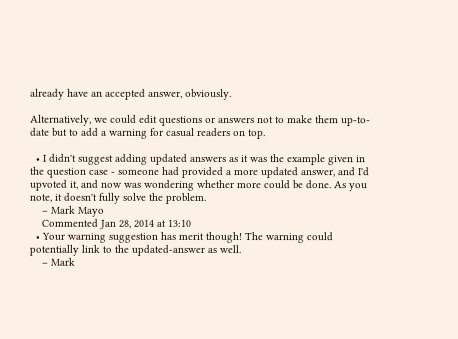already have an accepted answer, obviously.

Alternatively, we could edit questions or answers not to make them up-to-date but to add a warning for casual readers on top.

  • I didn't suggest adding updated answers as it was the example given in the question case - someone had provided a more updated answer, and I'd upvoted it, and now was wondering whether more could be done. As you note, it doesn't fully solve the problem.
    – Mark Mayo
    Commented Jan 28, 2014 at 13:10
  • Your warning suggestion has merit though! The warning could potentially link to the updated-answer as well.
    – Mark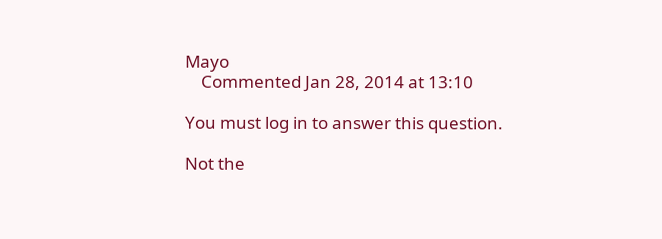Mayo
    Commented Jan 28, 2014 at 13:10

You must log in to answer this question.

Not the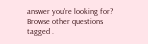answer you're looking for? Browse other questions tagged .